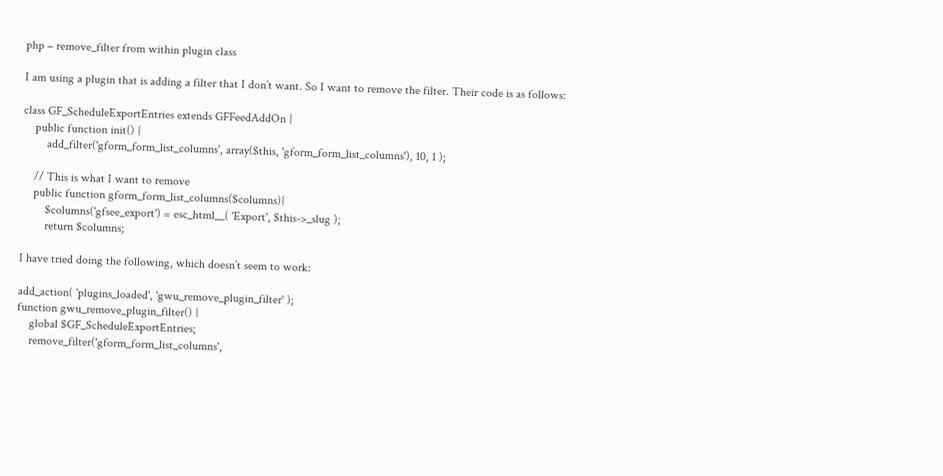php – remove_filter from within plugin class

I am using a plugin that is adding a filter that I don’t want. So I want to remove the filter. Their code is as follows:

class GF_ScheduleExportEntries extends GFFeedAddOn {
    public function init() {
        add_filter('gform_form_list_columns', array($this, 'gform_form_list_columns'), 10, 1 );

    // This is what I want to remove
    public function gform_form_list_columns($columns){
        $columns('gfsee_export') = esc_html__( 'Export', $this->_slug );
        return $columns;

I have tried doing the following, which doesn’t seem to work:

add_action( 'plugins_loaded', 'gwu_remove_plugin_filter' );
function gwu_remove_plugin_filter() {
    global $GF_ScheduleExportEntries;
    remove_filter('gform_form_list_columns',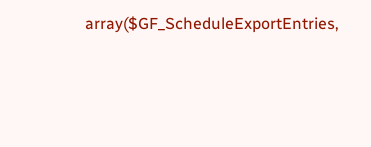array($GF_ScheduleExportEntries,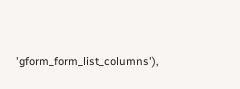'gform_form_list_columns'),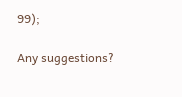99);

Any suggestions?